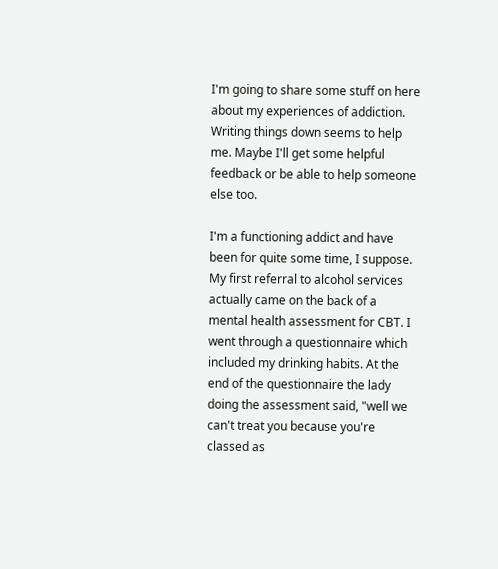I'm going to share some stuff on here about my experiences of addiction. Writing things down seems to help me. Maybe I'll get some helpful feedback or be able to help someone else too.

I'm a functioning addict and have been for quite some time, I suppose. My first referral to alcohol services actually came on the back of a mental health assessment for CBT. I went through a questionnaire which included my drinking habits. At the end of the questionnaire the lady doing the assessment said, "well we can't treat you because you're classed as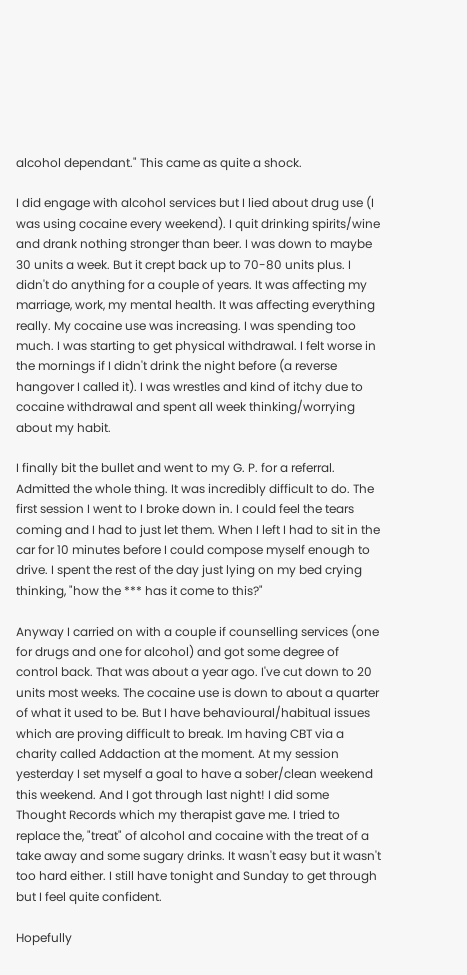alcohol dependant." This came as quite a shock.

I did engage with alcohol services but I lied about drug use (I was using cocaine every weekend). I quit drinking spirits/wine and drank nothing stronger than beer. I was down to maybe 30 units a week. But it crept back up to 70-80 units plus. I didn't do anything for a couple of years. It was affecting my marriage, work, my mental health. It was affecting everything really. My cocaine use was increasing. I was spending too much. I was starting to get physical withdrawal. I felt worse in the mornings if I didn't drink the night before (a reverse hangover I called it). I was wrestles and kind of itchy due to cocaine withdrawal and spent all week thinking/worrying about my habit.

I finally bit the bullet and went to my G. P. for a referral. Admitted the whole thing. It was incredibly difficult to do. The first session I went to I broke down in. I could feel the tears coming and I had to just let them. When I left I had to sit in the car for 10 minutes before I could compose myself enough to drive. I spent the rest of the day just lying on my bed crying thinking, "how the *** has it come to this?"

Anyway I carried on with a couple if counselling services (one for drugs and one for alcohol) and got some degree of control back. That was about a year ago. I've cut down to 20 units most weeks. The cocaine use is down to about a quarter of what it used to be. But I have behavioural/habitual issues which are proving difficult to break. Im having CBT via a charity called Addaction at the moment. At my session yesterday I set myself a goal to have a sober/clean weekend this weekend. And I got through last night! I did some Thought Records which my therapist gave me. I tried to replace the, "treat" of alcohol and cocaine with the treat of a take away and some sugary drinks. It wasn't easy but it wasn't too hard either. I still have tonight and Sunday to get through but I feel quite confident.

Hopefully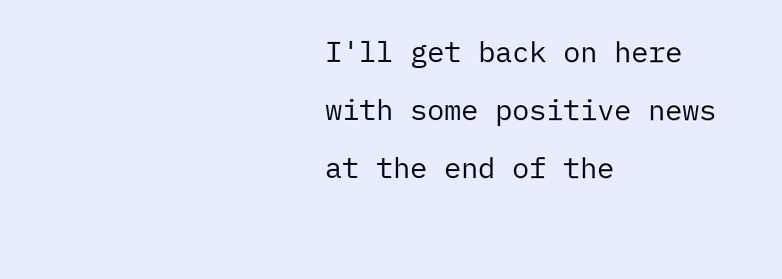I'll get back on here with some positive news at the end of the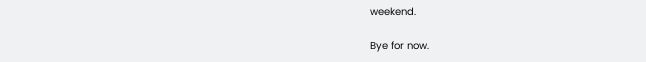weekend.

Bye for now.